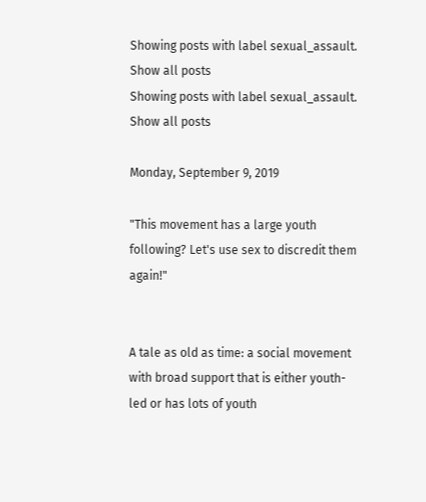Showing posts with label sexual_assault. Show all posts
Showing posts with label sexual_assault. Show all posts

Monday, September 9, 2019

"This movement has a large youth following? Let's use sex to discredit them again!"


A tale as old as time: a social movement with broad support that is either youth-led or has lots of youth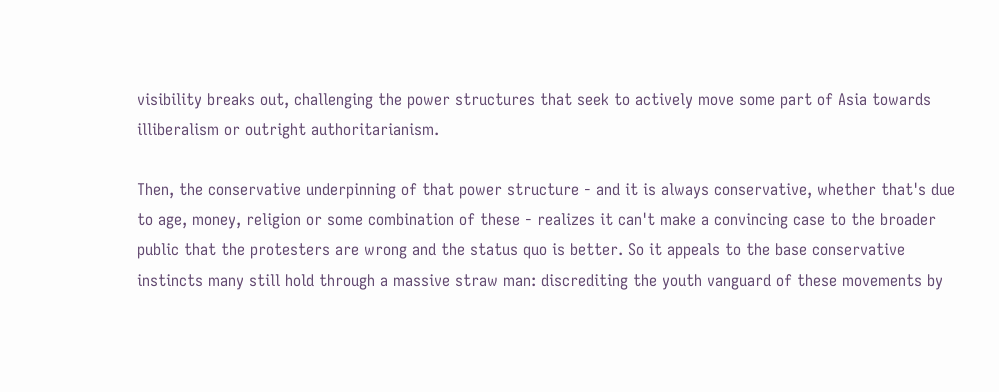visibility breaks out, challenging the power structures that seek to actively move some part of Asia towards illiberalism or outright authoritarianism.

Then, the conservative underpinning of that power structure - and it is always conservative, whether that's due to age, money, religion or some combination of these - realizes it can't make a convincing case to the broader public that the protesters are wrong and the status quo is better. So it appeals to the base conservative instincts many still hold through a massive straw man: discrediting the youth vanguard of these movements by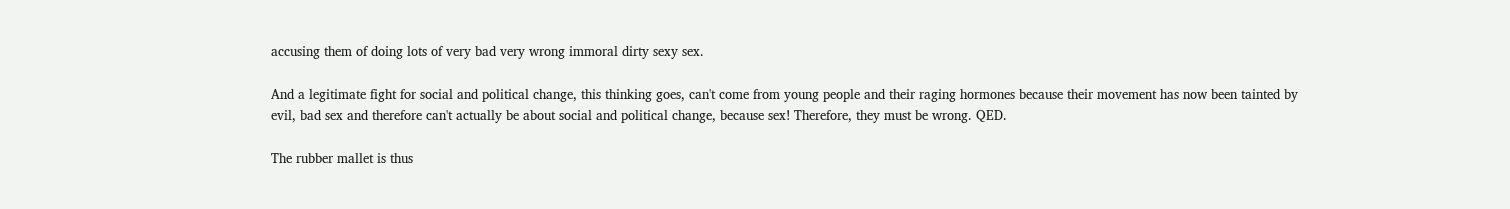accusing them of doing lots of very bad very wrong immoral dirty sexy sex.

And a legitimate fight for social and political change, this thinking goes, can't come from young people and their raging hormones because their movement has now been tainted by evil, bad sex and therefore can't actually be about social and political change, because sex! Therefore, they must be wrong. QED.

The rubber mallet is thus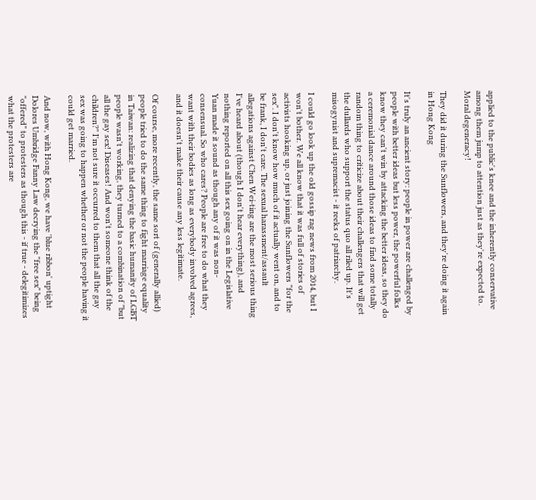applied to the public's knee and the inherently conservative among them jump to attention just as they're expected to. Moral degeneracy!

They did it during the Sunflowers, and they're doing it again in Hong Kong

It's truly an ancient story: people in power are challenged by people with better ideas but less power, the powerful folks know they can't win by attacking the better ideas, so they do a ceremonial dance around those ideas to find some totally random thing to criticize about their challengers that will get the dullards who support the status quo all riled up. It's misogynist and supremacist - it reeks of patriarchy.

I could go look up the old gossip rag news from 2014, but I won't bother. We all know that it was full of stories of activists hooking up, or just joining the Sunflowers "for the sex". I don't know how much of it actually went on, and to be frank, I don't care. The sexual harassment/assault allegations against Chen Wei-ting are the most serious thing I've heard about (though I don't hear everything), and nothing reported on all this sex going on in the Legislative Yuan made it sound as though any of it was non-consensual. So who cares? People are free to do what they want with their bodies as long as everybody involved agrees, and it doesn't make their cause any less legitimate.

Of course, more recently, the same sort of (generally allied) people tried to do the same thing to fight marriage equality in Taiwan: realizing that denying the basic humanity of LGBT people wasn't working, they turned to a combination of "but all the gay sex! Diseases! And won't someone think of the children?" I'm not sure it occurred to them that all the gay sex was going to happen whether or not the people having it could get married.

And now, with Hong Kong, we have 'blue ribbon' uptight Dolores Umbridge Fanny Law decrying the "free sex" being "offered" to protesters as though this - if true - delegitimizes what the protesters are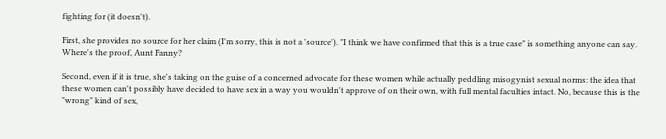fighting for (it doesn't).

First, she provides no source for her claim (I'm sorry, this is not a 'source'). "I think we have confirmed that this is a true case" is something anyone can say. Where's the proof, Aunt Fanny?

Second, even if it is true, she's taking on the guise of a concerned advocate for these women while actually peddling misogynist sexual norms: the idea that these women can't possibly have decided to have sex in a way you wouldn't approve of on their own, with full mental faculties intact. No, because this is the "wrong" kind of sex,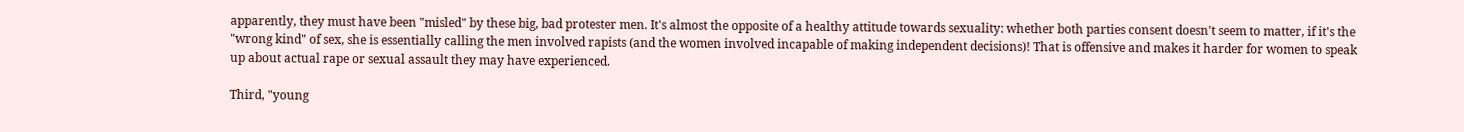apparently, they must have been "misled" by these big, bad protester men. It's almost the opposite of a healthy attitude towards sexuality: whether both parties consent doesn't seem to matter, if it's the "wrong kind" of sex, she is essentially calling the men involved rapists (and the women involved incapable of making independent decisions)! That is offensive and makes it harder for women to speak up about actual rape or sexual assault they may have experienced.

Third, "young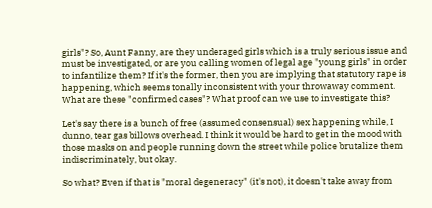girls"? So, Aunt Fanny, are they underaged girls which is a truly serious issue and must be investigated, or are you calling women of legal age "young girls" in order to infantilize them? If it's the former, then you are implying that statutory rape is happening, which seems tonally inconsistent with your throwaway comment. What are these "confirmed cases"? What proof can we use to investigate this?

Let's say there is a bunch of free (assumed consensual) sex happening while, I dunno, tear gas billows overhead. I think it would be hard to get in the mood with those masks on and people running down the street while police brutalize them indiscriminately, but okay.

So what? Even if that is "moral degeneracy" (it's not), it doesn't take away from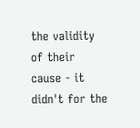the validity of their cause - it didn't for the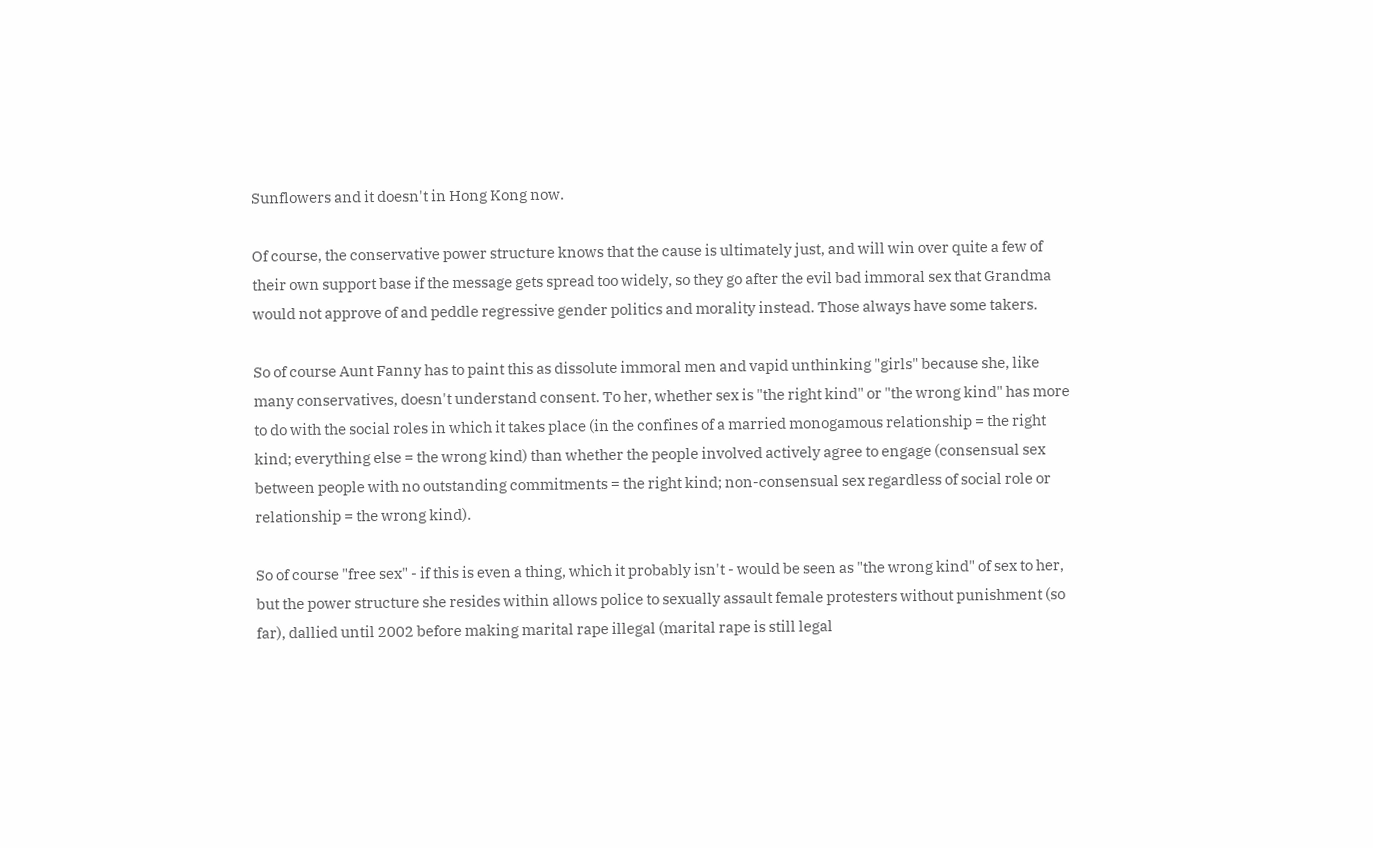Sunflowers and it doesn't in Hong Kong now.

Of course, the conservative power structure knows that the cause is ultimately just, and will win over quite a few of their own support base if the message gets spread too widely, so they go after the evil bad immoral sex that Grandma would not approve of and peddle regressive gender politics and morality instead. Those always have some takers.

So of course Aunt Fanny has to paint this as dissolute immoral men and vapid unthinking "girls" because she, like many conservatives, doesn't understand consent. To her, whether sex is "the right kind" or "the wrong kind" has more to do with the social roles in which it takes place (in the confines of a married monogamous relationship = the right kind; everything else = the wrong kind) than whether the people involved actively agree to engage (consensual sex between people with no outstanding commitments = the right kind; non-consensual sex regardless of social role or relationship = the wrong kind).

So of course "free sex" - if this is even a thing, which it probably isn't - would be seen as "the wrong kind" of sex to her, but the power structure she resides within allows police to sexually assault female protesters without punishment (so far), dallied until 2002 before making marital rape illegal (marital rape is still legal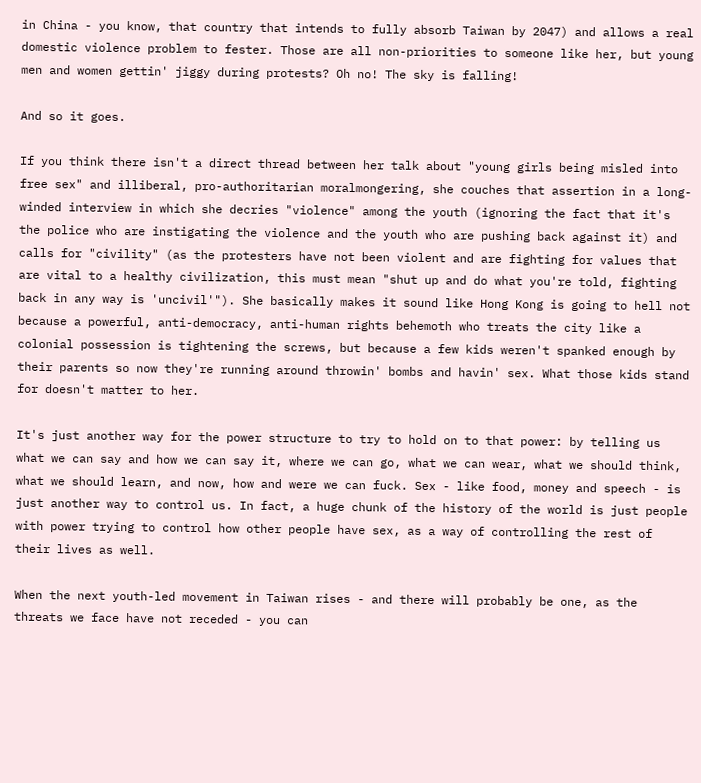in China - you know, that country that intends to fully absorb Taiwan by 2047) and allows a real domestic violence problem to fester. Those are all non-priorities to someone like her, but young men and women gettin' jiggy during protests? Oh no! The sky is falling!

And so it goes.

If you think there isn't a direct thread between her talk about "young girls being misled into free sex" and illiberal, pro-authoritarian moralmongering, she couches that assertion in a long-winded interview in which she decries "violence" among the youth (ignoring the fact that it's the police who are instigating the violence and the youth who are pushing back against it) and calls for "civility" (as the protesters have not been violent and are fighting for values that are vital to a healthy civilization, this must mean "shut up and do what you're told, fighting back in any way is 'uncivil'"). She basically makes it sound like Hong Kong is going to hell not because a powerful, anti-democracy, anti-human rights behemoth who treats the city like a colonial possession is tightening the screws, but because a few kids weren't spanked enough by their parents so now they're running around throwin' bombs and havin' sex. What those kids stand for doesn't matter to her.

It's just another way for the power structure to try to hold on to that power: by telling us what we can say and how we can say it, where we can go, what we can wear, what we should think, what we should learn, and now, how and were we can fuck. Sex - like food, money and speech - is just another way to control us. In fact, a huge chunk of the history of the world is just people with power trying to control how other people have sex, as a way of controlling the rest of their lives as well.

When the next youth-led movement in Taiwan rises - and there will probably be one, as the threats we face have not receded - you can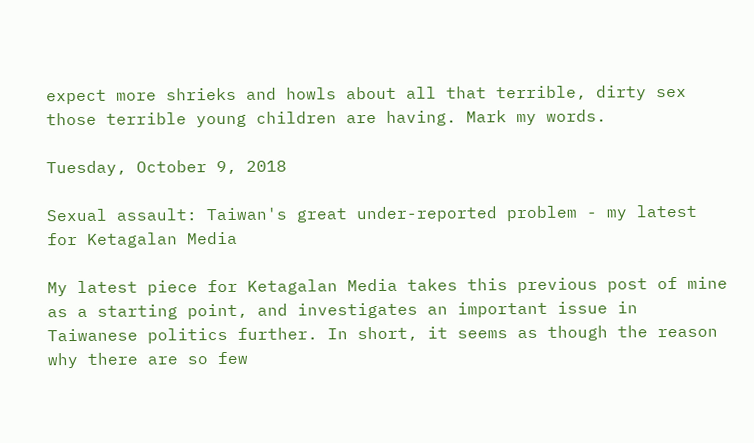expect more shrieks and howls about all that terrible, dirty sex those terrible young children are having. Mark my words.

Tuesday, October 9, 2018

Sexual assault: Taiwan's great under-reported problem - my latest for Ketagalan Media

My latest piece for Ketagalan Media takes this previous post of mine as a starting point, and investigates an important issue in Taiwanese politics further. In short, it seems as though the reason why there are so few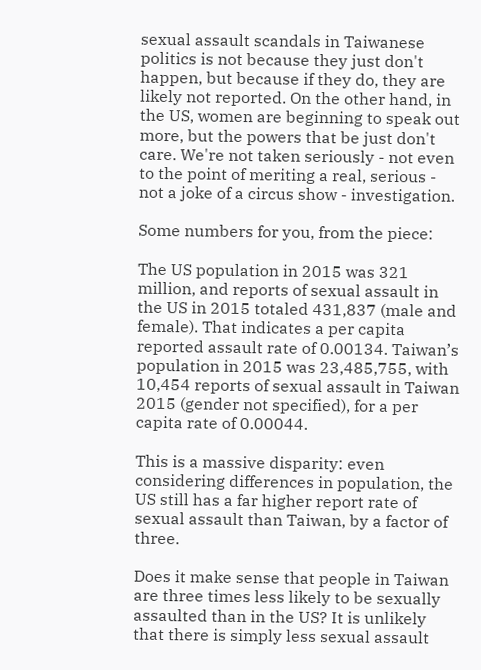sexual assault scandals in Taiwanese politics is not because they just don't happen, but because if they do, they are likely not reported. On the other hand, in the US, women are beginning to speak out more, but the powers that be just don't care. We're not taken seriously - not even to the point of meriting a real, serious - not a joke of a circus show - investigation.

Some numbers for you, from the piece:

The US population in 2015 was 321 million, and reports of sexual assault in the US in 2015 totaled 431,837 (male and female). That indicates a per capita reported assault rate of 0.00134. Taiwan’s population in 2015 was 23,485,755, with 10,454 reports of sexual assault in Taiwan 2015 (gender not specified), for a per capita rate of 0.00044.

This is a massive disparity: even considering differences in population, the US still has a far higher report rate of sexual assault than Taiwan, by a factor of three.

Does it make sense that people in Taiwan are three times less likely to be sexually assaulted than in the US? It is unlikely that there is simply less sexual assault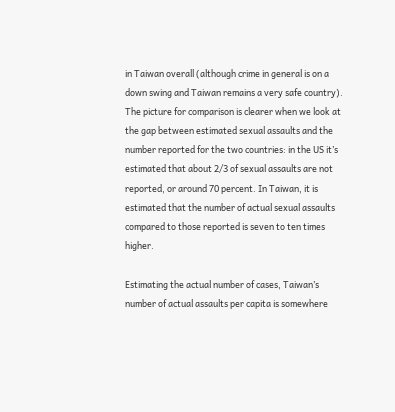in Taiwan overall (although crime in general is on a down swing and Taiwan remains a very safe country). The picture for comparison is clearer when we look at the gap between estimated sexual assaults and the number reported for the two countries: in the US it’s estimated that about 2/3 of sexual assaults are not reported, or around 70 percent. In Taiwan, it is estimated that the number of actual sexual assaults compared to those reported is seven to ten times higher.

Estimating the actual number of cases, Taiwan’s number of actual assaults per capita is somewhere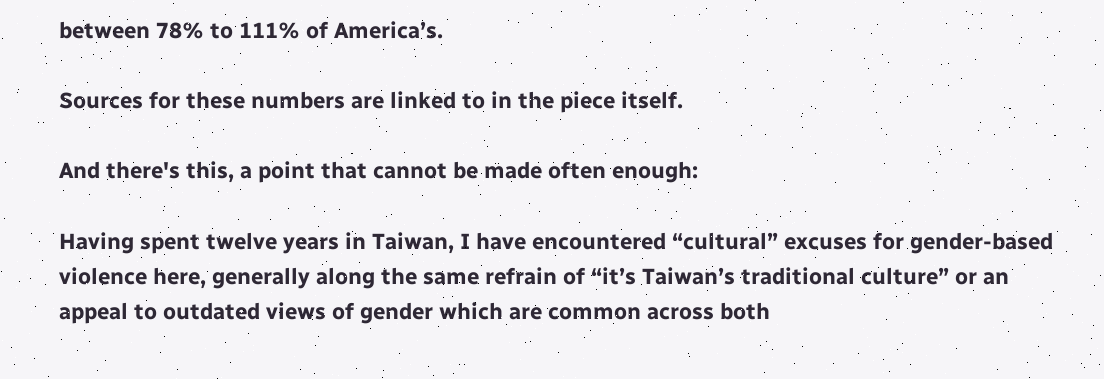between 78% to 111% of America’s.

Sources for these numbers are linked to in the piece itself.

And there's this, a point that cannot be made often enough:

Having spent twelve years in Taiwan, I have encountered “cultural” excuses for gender-based violence here, generally along the same refrain of “it’s Taiwan’s traditional culture” or an appeal to outdated views of gender which are common across both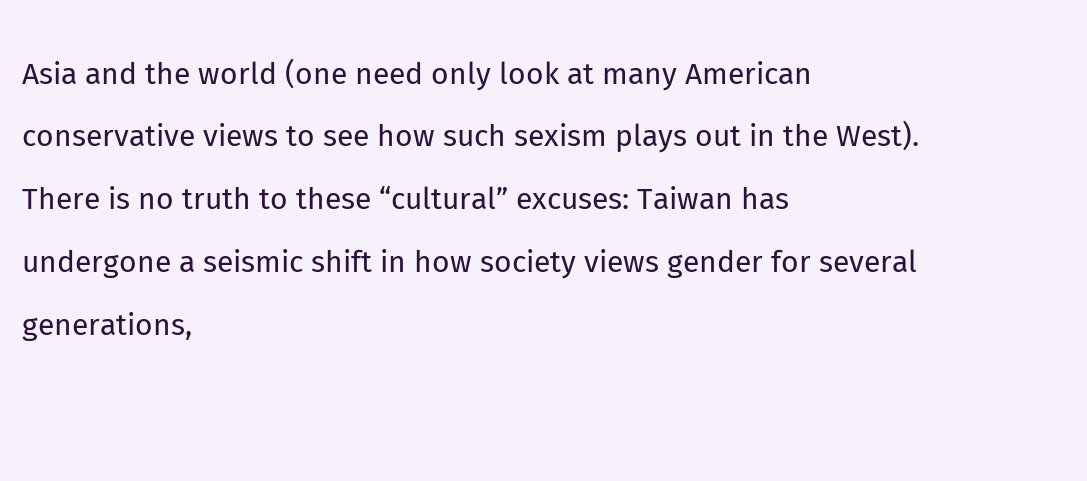Asia and the world (one need only look at many American conservative views to see how such sexism plays out in the West). There is no truth to these “cultural” excuses: Taiwan has undergone a seismic shift in how society views gender for several generations,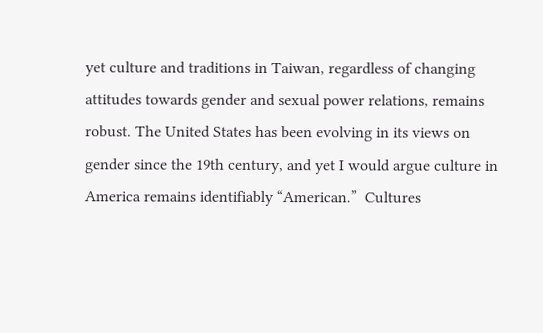yet culture and traditions in Taiwan, regardless of changing attitudes towards gender and sexual power relations, remains robust. The United States has been evolving in its views on gender since the 19th century, and yet I would argue culture in America remains identifiably “American.”  Cultures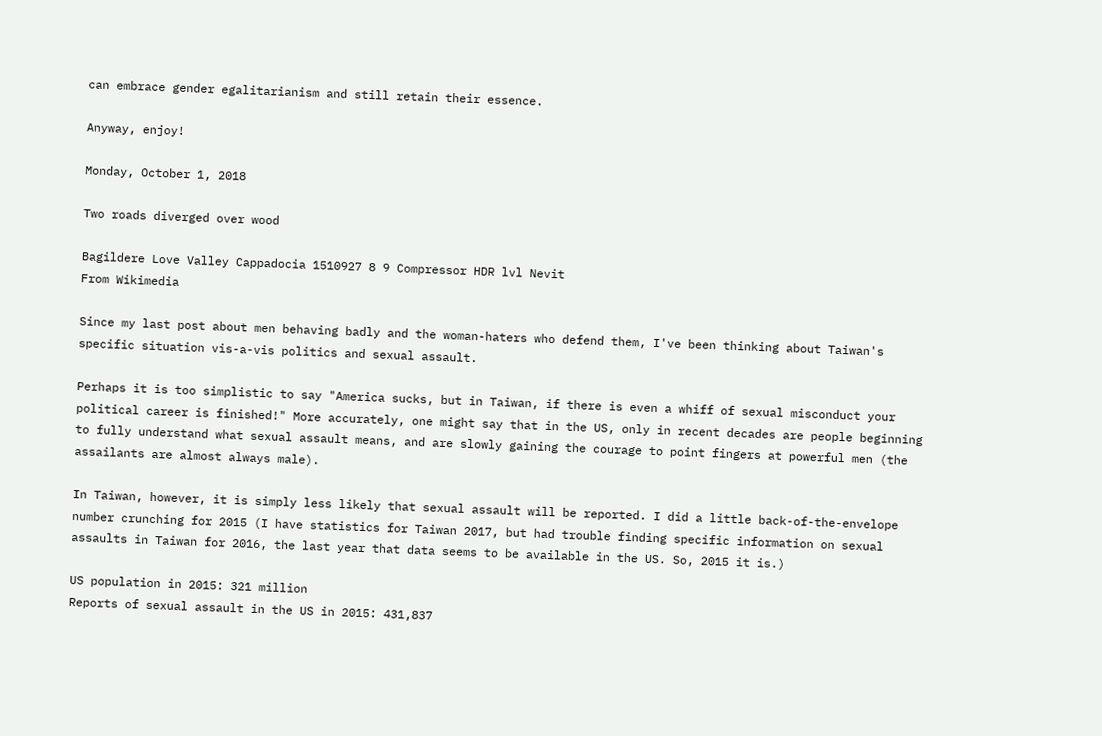can embrace gender egalitarianism and still retain their essence.

Anyway, enjoy!

Monday, October 1, 2018

Two roads diverged over wood

Bagildere Love Valley Cappadocia 1510927 8 9 Compressor HDR lvl Nevit
From Wikimedia

Since my last post about men behaving badly and the woman-haters who defend them, I've been thinking about Taiwan's specific situation vis-a-vis politics and sexual assault.

Perhaps it is too simplistic to say "America sucks, but in Taiwan, if there is even a whiff of sexual misconduct your political career is finished!" More accurately, one might say that in the US, only in recent decades are people beginning to fully understand what sexual assault means, and are slowly gaining the courage to point fingers at powerful men (the assailants are almost always male).

In Taiwan, however, it is simply less likely that sexual assault will be reported. I did a little back-of-the-envelope number crunching for 2015 (I have statistics for Taiwan 2017, but had trouble finding specific information on sexual assaults in Taiwan for 2016, the last year that data seems to be available in the US. So, 2015 it is.)

US population in 2015: 321 million
Reports of sexual assault in the US in 2015: 431,837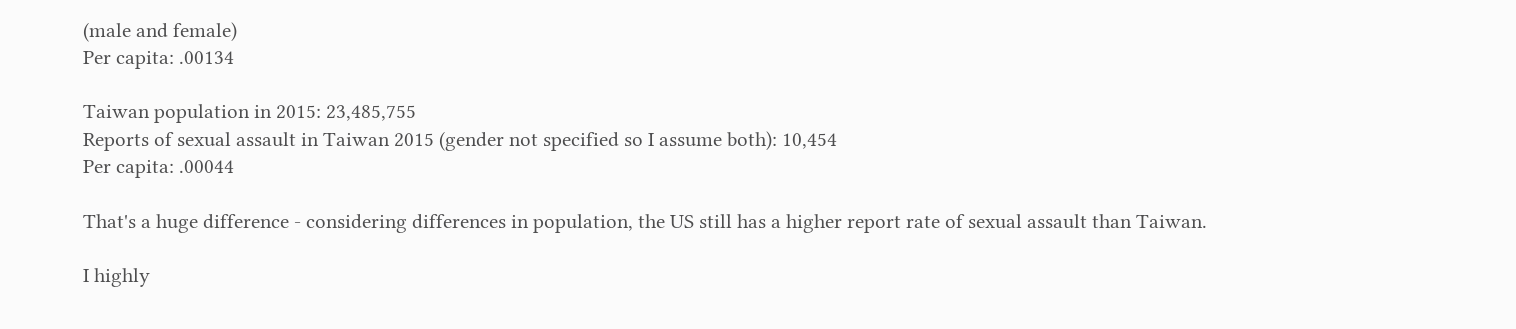(male and female)
Per capita: .00134

Taiwan population in 2015: 23,485,755
Reports of sexual assault in Taiwan 2015 (gender not specified so I assume both): 10,454
Per capita: .00044

That's a huge difference - considering differences in population, the US still has a higher report rate of sexual assault than Taiwan.

I highly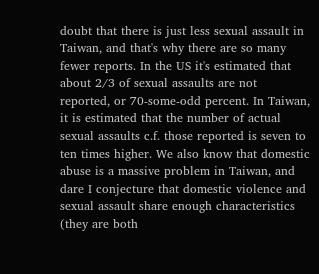doubt that there is just less sexual assault in Taiwan, and that's why there are so many fewer reports. In the US it's estimated that about 2/3 of sexual assaults are not reported, or 70-some-odd percent. In Taiwan, it is estimated that the number of actual sexual assaults c.f. those reported is seven to ten times higher. We also know that domestic abuse is a massive problem in Taiwan, and dare I conjecture that domestic violence and sexual assault share enough characteristics (they are both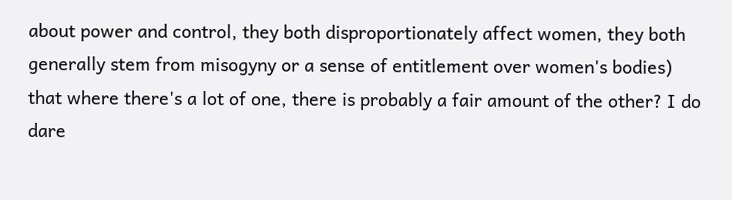about power and control, they both disproportionately affect women, they both generally stem from misogyny or a sense of entitlement over women's bodies) that where there's a lot of one, there is probably a fair amount of the other? I do dare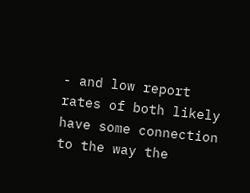- and low report rates of both likely have some connection to the way the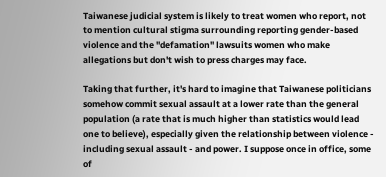Taiwanese judicial system is likely to treat women who report, not to mention cultural stigma surrounding reporting gender-based violence and the "defamation" lawsuits women who make allegations but don't wish to press charges may face.

Taking that further, it's hard to imagine that Taiwanese politicians somehow commit sexual assault at a lower rate than the general population (a rate that is much higher than statistics would lead one to believe), especially given the relationship between violence - including sexual assault - and power. I suppose once in office, some of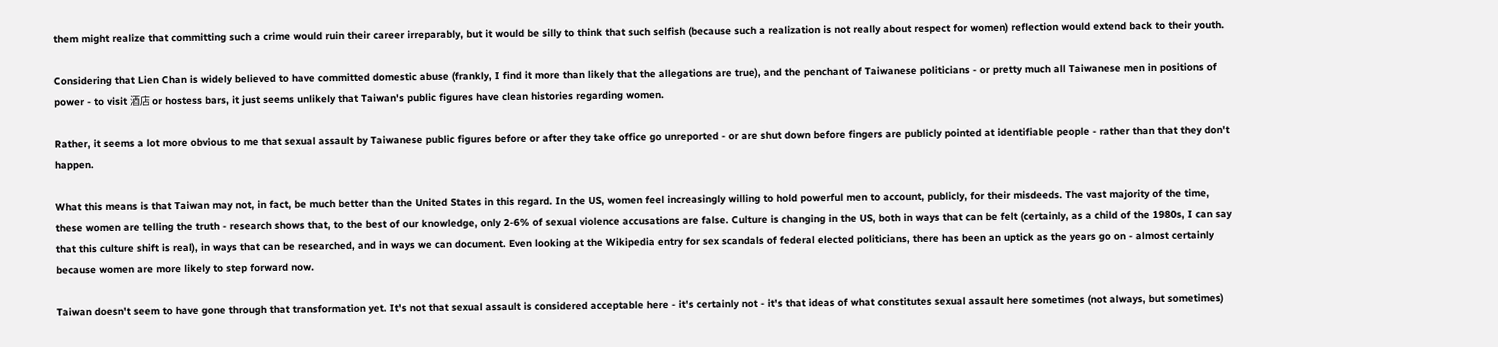them might realize that committing such a crime would ruin their career irreparably, but it would be silly to think that such selfish (because such a realization is not really about respect for women) reflection would extend back to their youth.

Considering that Lien Chan is widely believed to have committed domestic abuse (frankly, I find it more than likely that the allegations are true), and the penchant of Taiwanese politicians - or pretty much all Taiwanese men in positions of power - to visit 酒店 or hostess bars, it just seems unlikely that Taiwan's public figures have clean histories regarding women.

Rather, it seems a lot more obvious to me that sexual assault by Taiwanese public figures before or after they take office go unreported - or are shut down before fingers are publicly pointed at identifiable people - rather than that they don't happen.

What this means is that Taiwan may not, in fact, be much better than the United States in this regard. In the US, women feel increasingly willing to hold powerful men to account, publicly, for their misdeeds. The vast majority of the time, these women are telling the truth - research shows that, to the best of our knowledge, only 2-6% of sexual violence accusations are false. Culture is changing in the US, both in ways that can be felt (certainly, as a child of the 1980s, I can say that this culture shift is real), in ways that can be researched, and in ways we can document. Even looking at the Wikipedia entry for sex scandals of federal elected politicians, there has been an uptick as the years go on - almost certainly because women are more likely to step forward now.

Taiwan doesn't seem to have gone through that transformation yet. It's not that sexual assault is considered acceptable here - it's certainly not - it's that ideas of what constitutes sexual assault here sometimes (not always, but sometimes)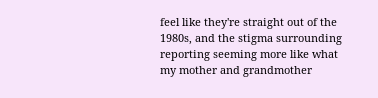feel like they're straight out of the 1980s, and the stigma surrounding reporting seeming more like what my mother and grandmother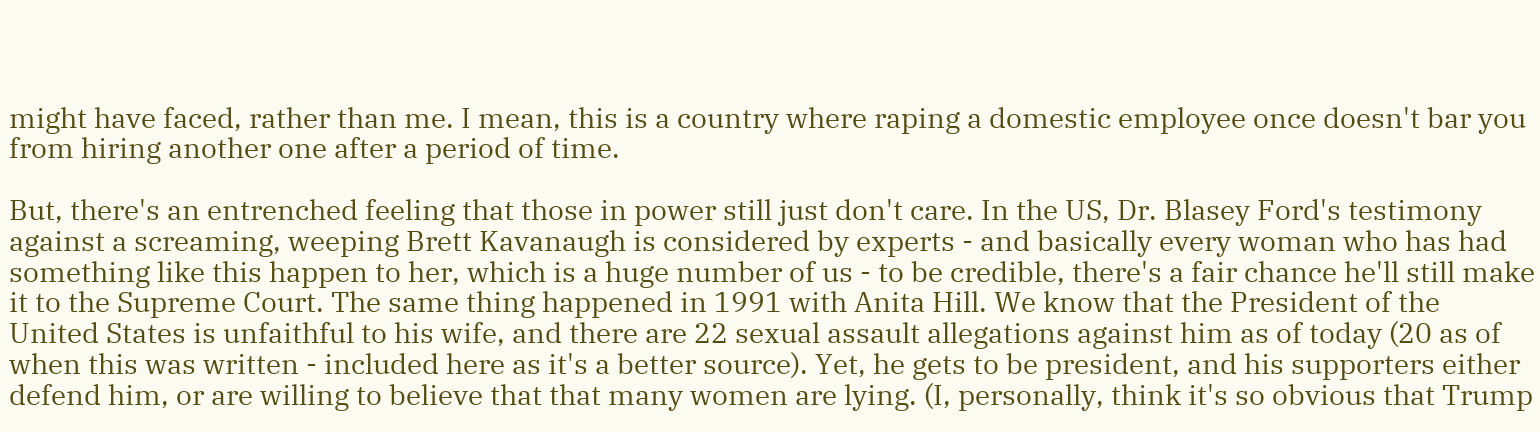might have faced, rather than me. I mean, this is a country where raping a domestic employee once doesn't bar you from hiring another one after a period of time.

But, there's an entrenched feeling that those in power still just don't care. In the US, Dr. Blasey Ford's testimony against a screaming, weeping Brett Kavanaugh is considered by experts - and basically every woman who has had something like this happen to her, which is a huge number of us - to be credible, there's a fair chance he'll still make it to the Supreme Court. The same thing happened in 1991 with Anita Hill. We know that the President of the United States is unfaithful to his wife, and there are 22 sexual assault allegations against him as of today (20 as of when this was written - included here as it's a better source). Yet, he gets to be president, and his supporters either defend him, or are willing to believe that that many women are lying. (I, personally, think it's so obvious that Trump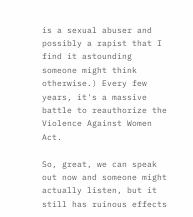is a sexual abuser and possibly a rapist that I find it astounding someone might think otherwise.) Every few years, it's a massive battle to reauthorize the Violence Against Women Act.

So, great, we can speak out now and someone might actually listen, but it still has ruinous effects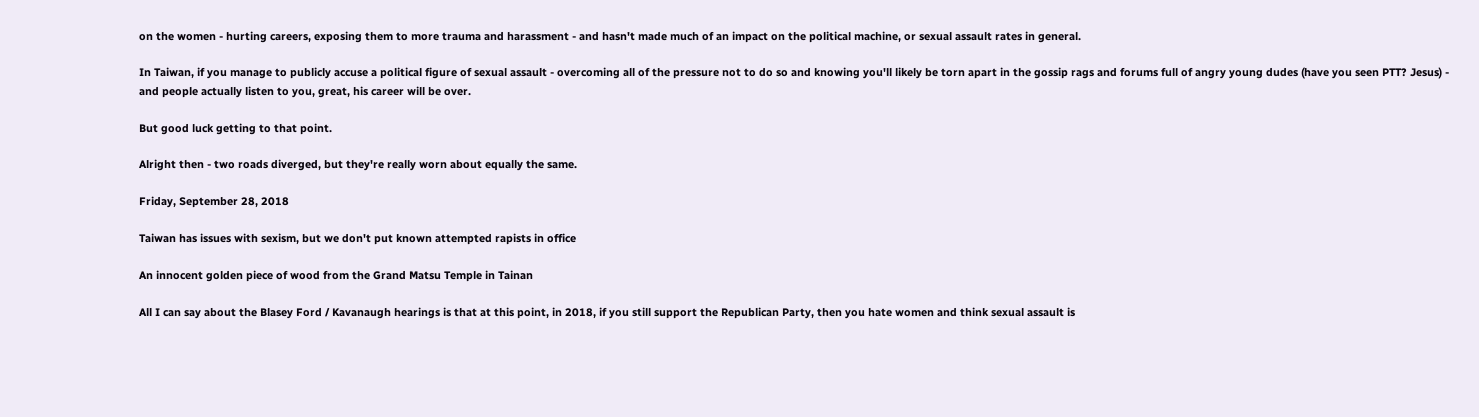on the women - hurting careers, exposing them to more trauma and harassment - and hasn't made much of an impact on the political machine, or sexual assault rates in general.

In Taiwan, if you manage to publicly accuse a political figure of sexual assault - overcoming all of the pressure not to do so and knowing you'll likely be torn apart in the gossip rags and forums full of angry young dudes (have you seen PTT? Jesus) - and people actually listen to you, great, his career will be over.

But good luck getting to that point.

Alright then - two roads diverged, but they're really worn about equally the same.

Friday, September 28, 2018

Taiwan has issues with sexism, but we don't put known attempted rapists in office

An innocent golden piece of wood from the Grand Matsu Temple in Tainan

All I can say about the Blasey Ford / Kavanaugh hearings is that at this point, in 2018, if you still support the Republican Party, then you hate women and think sexual assault is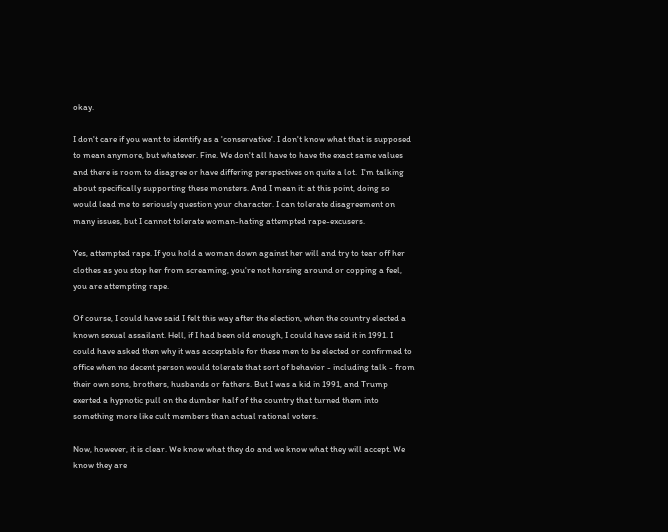okay.

I don't care if you want to identify as a 'conservative'. I don't know what that is supposed to mean anymore, but whatever. Fine. We don't all have to have the exact same values and there is room to disagree or have differing perspectives on quite a lot.  I'm talking about specifically supporting these monsters. And I mean it: at this point, doing so would lead me to seriously question your character. I can tolerate disagreement on many issues, but I cannot tolerate woman-hating attempted rape-excusers.

Yes, attempted rape. If you hold a woman down against her will and try to tear off her clothes as you stop her from screaming, you're not horsing around or copping a feel, you are attempting rape.

Of course, I could have said I felt this way after the election, when the country elected a known sexual assailant. Hell, if I had been old enough, I could have said it in 1991. I could have asked then why it was acceptable for these men to be elected or confirmed to office when no decent person would tolerate that sort of behavior - including talk - from their own sons, brothers, husbands or fathers. But I was a kid in 1991, and Trump exerted a hypnotic pull on the dumber half of the country that turned them into something more like cult members than actual rational voters.

Now, however, it is clear. We know what they do and we know what they will accept. We know they are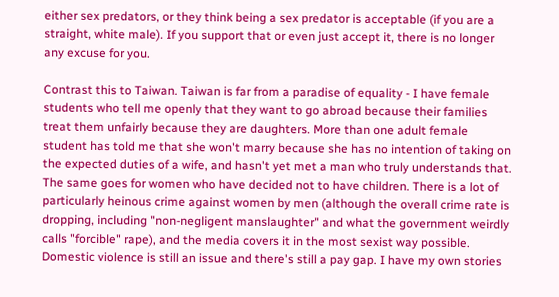either sex predators, or they think being a sex predator is acceptable (if you are a straight, white male). If you support that or even just accept it, there is no longer any excuse for you.

Contrast this to Taiwan. Taiwan is far from a paradise of equality - I have female students who tell me openly that they want to go abroad because their families treat them unfairly because they are daughters. More than one adult female student has told me that she won't marry because she has no intention of taking on the expected duties of a wife, and hasn't yet met a man who truly understands that. The same goes for women who have decided not to have children. There is a lot of particularly heinous crime against women by men (although the overall crime rate is dropping, including "non-negligent manslaughter" and what the government weirdly calls "forcible" rape), and the media covers it in the most sexist way possible. Domestic violence is still an issue and there's still a pay gap. I have my own stories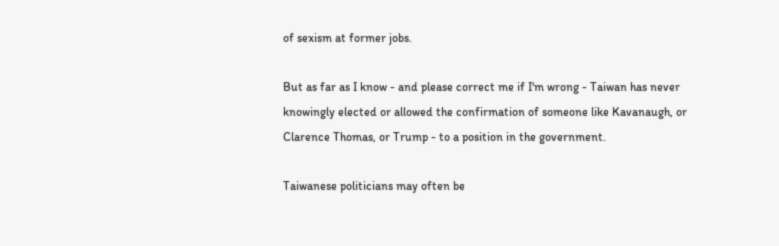of sexism at former jobs.

But as far as I know - and please correct me if I'm wrong - Taiwan has never knowingly elected or allowed the confirmation of someone like Kavanaugh, or Clarence Thomas, or Trump - to a position in the government.

Taiwanese politicians may often be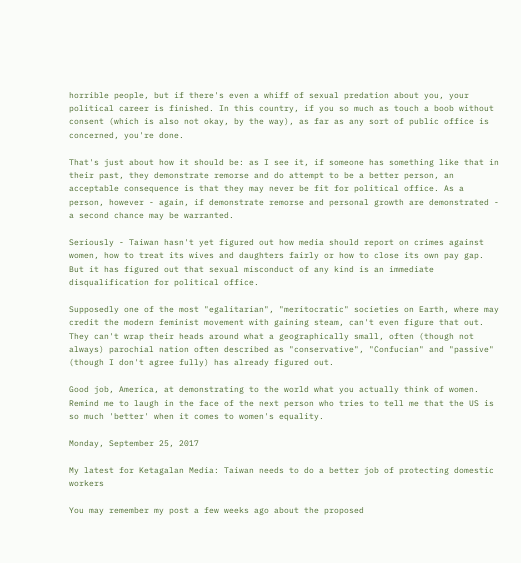horrible people, but if there's even a whiff of sexual predation about you, your political career is finished. In this country, if you so much as touch a boob without consent (which is also not okay, by the way), as far as any sort of public office is concerned, you're done.

That's just about how it should be: as I see it, if someone has something like that in their past, they demonstrate remorse and do attempt to be a better person, an acceptable consequence is that they may never be fit for political office. As a person, however - again, if demonstrate remorse and personal growth are demonstrated - a second chance may be warranted.

Seriously - Taiwan hasn't yet figured out how media should report on crimes against women, how to treat its wives and daughters fairly or how to close its own pay gap. But it has figured out that sexual misconduct of any kind is an immediate disqualification for political office.

Supposedly one of the most "egalitarian", "meritocratic" societies on Earth, where may credit the modern feminist movement with gaining steam, can't even figure that out. They can't wrap their heads around what a geographically small, often (though not always) parochial nation often described as "conservative", "Confucian" and "passive" (though I don't agree fully) has already figured out.

Good job, America, at demonstrating to the world what you actually think of women. Remind me to laugh in the face of the next person who tries to tell me that the US is so much 'better' when it comes to women's equality.

Monday, September 25, 2017

My latest for Ketagalan Media: Taiwan needs to do a better job of protecting domestic workers

You may remember my post a few weeks ago about the proposed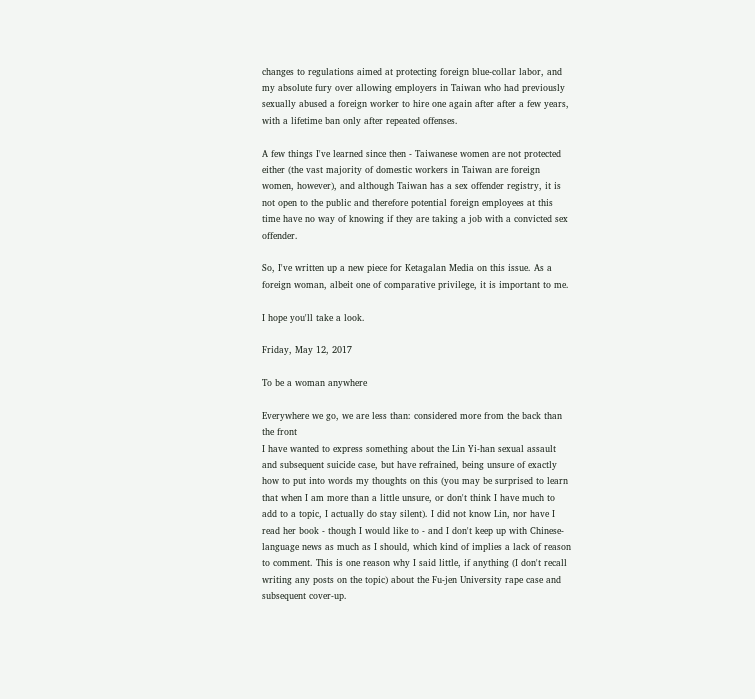changes to regulations aimed at protecting foreign blue-collar labor, and my absolute fury over allowing employers in Taiwan who had previously sexually abused a foreign worker to hire one again after after a few years, with a lifetime ban only after repeated offenses.

A few things I've learned since then - Taiwanese women are not protected either (the vast majority of domestic workers in Taiwan are foreign women, however), and although Taiwan has a sex offender registry, it is not open to the public and therefore potential foreign employees at this time have no way of knowing if they are taking a job with a convicted sex offender.

So, I've written up a new piece for Ketagalan Media on this issue. As a foreign woman, albeit one of comparative privilege, it is important to me.

I hope you'll take a look.

Friday, May 12, 2017

To be a woman anywhere

Everywhere we go, we are less than: considered more from the back than the front
I have wanted to express something about the Lin Yi-han sexual assault and subsequent suicide case, but have refrained, being unsure of exactly how to put into words my thoughts on this (you may be surprised to learn that when I am more than a little unsure, or don't think I have much to add to a topic, I actually do stay silent). I did not know Lin, nor have I read her book - though I would like to - and I don't keep up with Chinese-language news as much as I should, which kind of implies a lack of reason to comment. This is one reason why I said little, if anything (I don't recall writing any posts on the topic) about the Fu-jen University rape case and subsequent cover-up.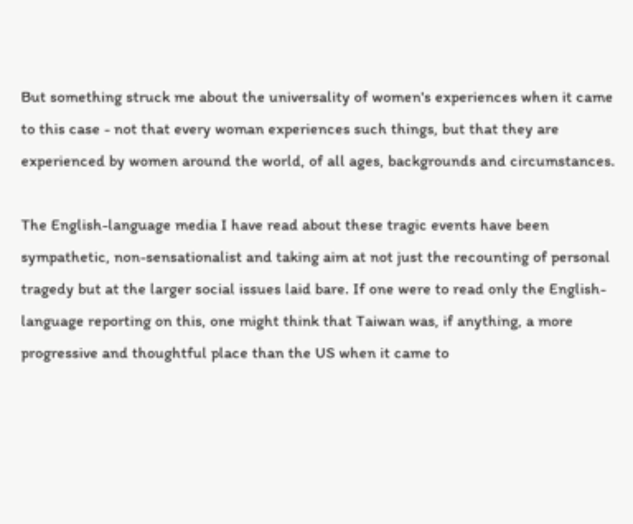But something struck me about the universality of women's experiences when it came to this case - not that every woman experiences such things, but that they are experienced by women around the world, of all ages, backgrounds and circumstances.

The English-language media I have read about these tragic events have been sympathetic, non-sensationalist and taking aim at not just the recounting of personal tragedy but at the larger social issues laid bare. If one were to read only the English-language reporting on this, one might think that Taiwan was, if anything, a more progressive and thoughtful place than the US when it came to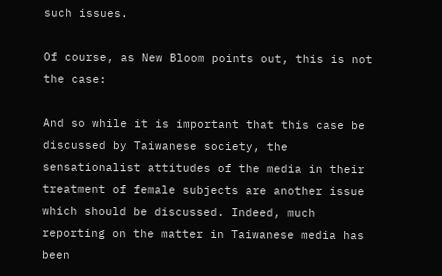such issues.

Of course, as New Bloom points out, this is not the case:

And so while it is important that this case be discussed by Taiwanese society, the sensationalist attitudes of the media in their treatment of female subjects are another issue which should be discussed. Indeed, much reporting on the matter in Taiwanese media has been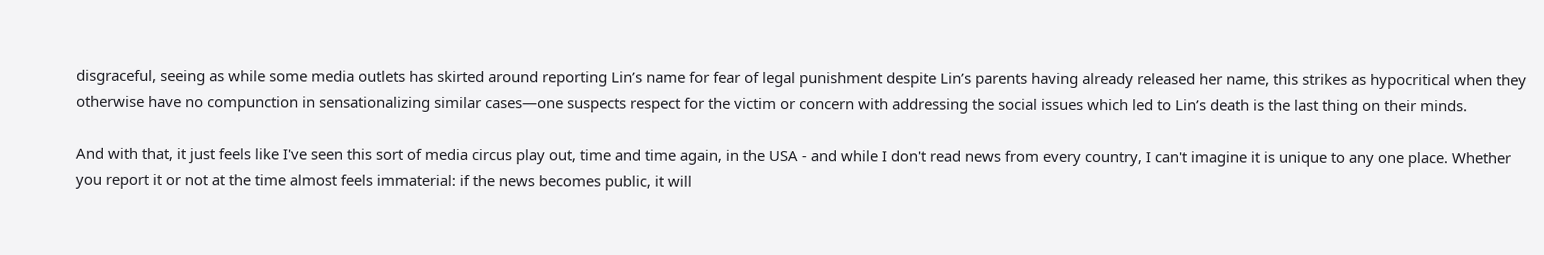disgraceful, seeing as while some media outlets has skirted around reporting Lin’s name for fear of legal punishment despite Lin’s parents having already released her name, this strikes as hypocritical when they otherwise have no compunction in sensationalizing similar cases—one suspects respect for the victim or concern with addressing the social issues which led to Lin’s death is the last thing on their minds.

And with that, it just feels like I've seen this sort of media circus play out, time and time again, in the USA - and while I don't read news from every country, I can't imagine it is unique to any one place. Whether you report it or not at the time almost feels immaterial: if the news becomes public, it will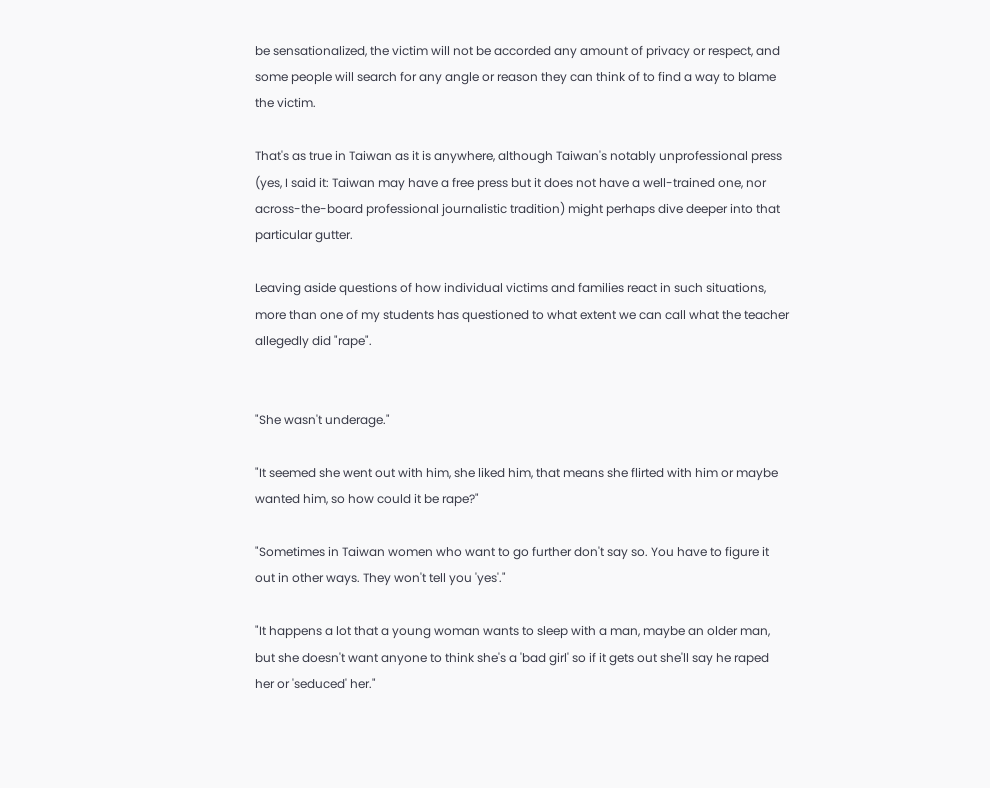be sensationalized, the victim will not be accorded any amount of privacy or respect, and some people will search for any angle or reason they can think of to find a way to blame the victim.

That's as true in Taiwan as it is anywhere, although Taiwan's notably unprofessional press (yes, I said it: Taiwan may have a free press but it does not have a well-trained one, nor across-the-board professional journalistic tradition) might perhaps dive deeper into that particular gutter.

Leaving aside questions of how individual victims and families react in such situations, more than one of my students has questioned to what extent we can call what the teacher allegedly did "rape".


"She wasn't underage."

"It seemed she went out with him, she liked him, that means she flirted with him or maybe wanted him, so how could it be rape?"

"Sometimes in Taiwan women who want to go further don't say so. You have to figure it out in other ways. They won't tell you 'yes'."

"It happens a lot that a young woman wants to sleep with a man, maybe an older man, but she doesn't want anyone to think she's a 'bad girl' so if it gets out she'll say he raped her or 'seduced' her."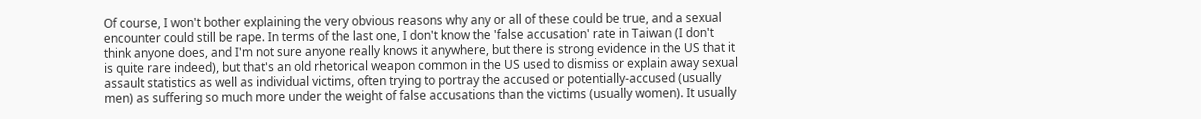Of course, I won't bother explaining the very obvious reasons why any or all of these could be true, and a sexual encounter could still be rape. In terms of the last one, I don't know the 'false accusation' rate in Taiwan (I don't think anyone does, and I'm not sure anyone really knows it anywhere, but there is strong evidence in the US that it is quite rare indeed), but that's an old rhetorical weapon common in the US used to dismiss or explain away sexual assault statistics as well as individual victims, often trying to portray the accused or potentially-accused (usually men) as suffering so much more under the weight of false accusations than the victims (usually women). It usually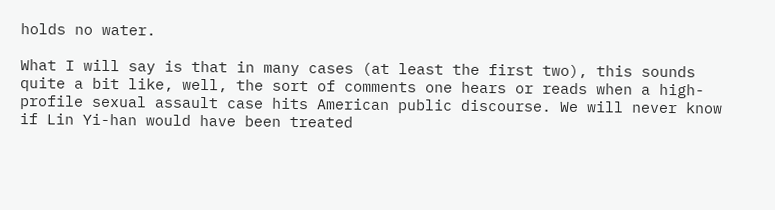holds no water.

What I will say is that in many cases (at least the first two), this sounds quite a bit like, well, the sort of comments one hears or reads when a high-profile sexual assault case hits American public discourse. We will never know if Lin Yi-han would have been treated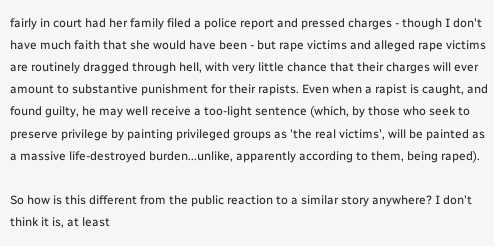fairly in court had her family filed a police report and pressed charges - though I don't have much faith that she would have been - but rape victims and alleged rape victims are routinely dragged through hell, with very little chance that their charges will ever amount to substantive punishment for their rapists. Even when a rapist is caught, and found guilty, he may well receive a too-light sentence (which, by those who seek to preserve privilege by painting privileged groups as 'the real victims', will be painted as a massive life-destroyed burden...unlike, apparently according to them, being raped).

So how is this different from the public reaction to a similar story anywhere? I don't think it is, at least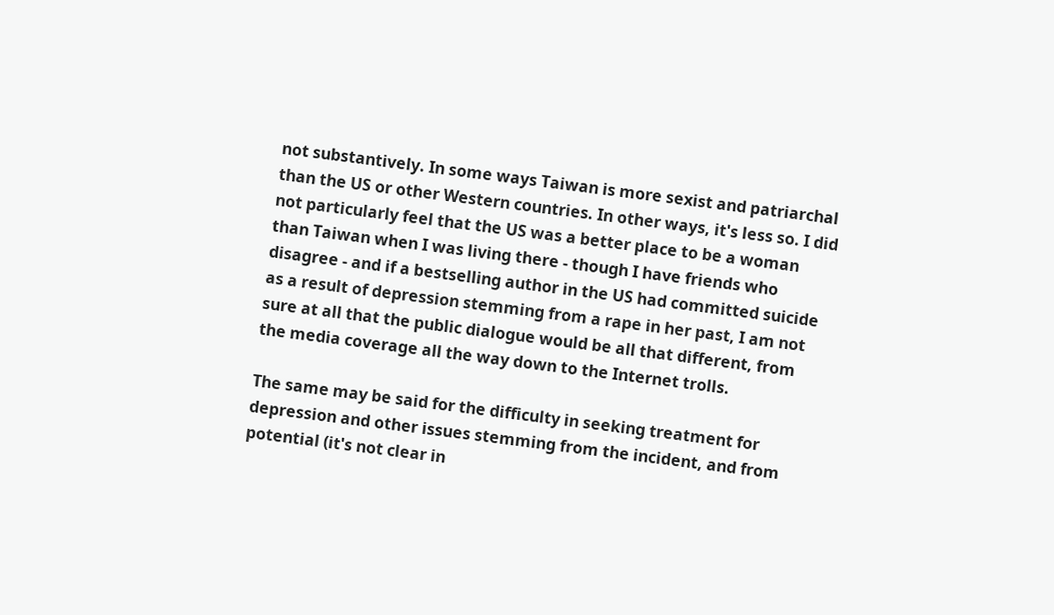not substantively. In some ways Taiwan is more sexist and patriarchal than the US or other Western countries. In other ways, it's less so. I did not particularly feel that the US was a better place to be a woman than Taiwan when I was living there - though I have friends who disagree - and if a bestselling author in the US had committed suicide as a result of depression stemming from a rape in her past, I am not sure at all that the public dialogue would be all that different, from the media coverage all the way down to the Internet trolls.

The same may be said for the difficulty in seeking treatment for depression and other issues stemming from the incident, and from potential (it's not clear in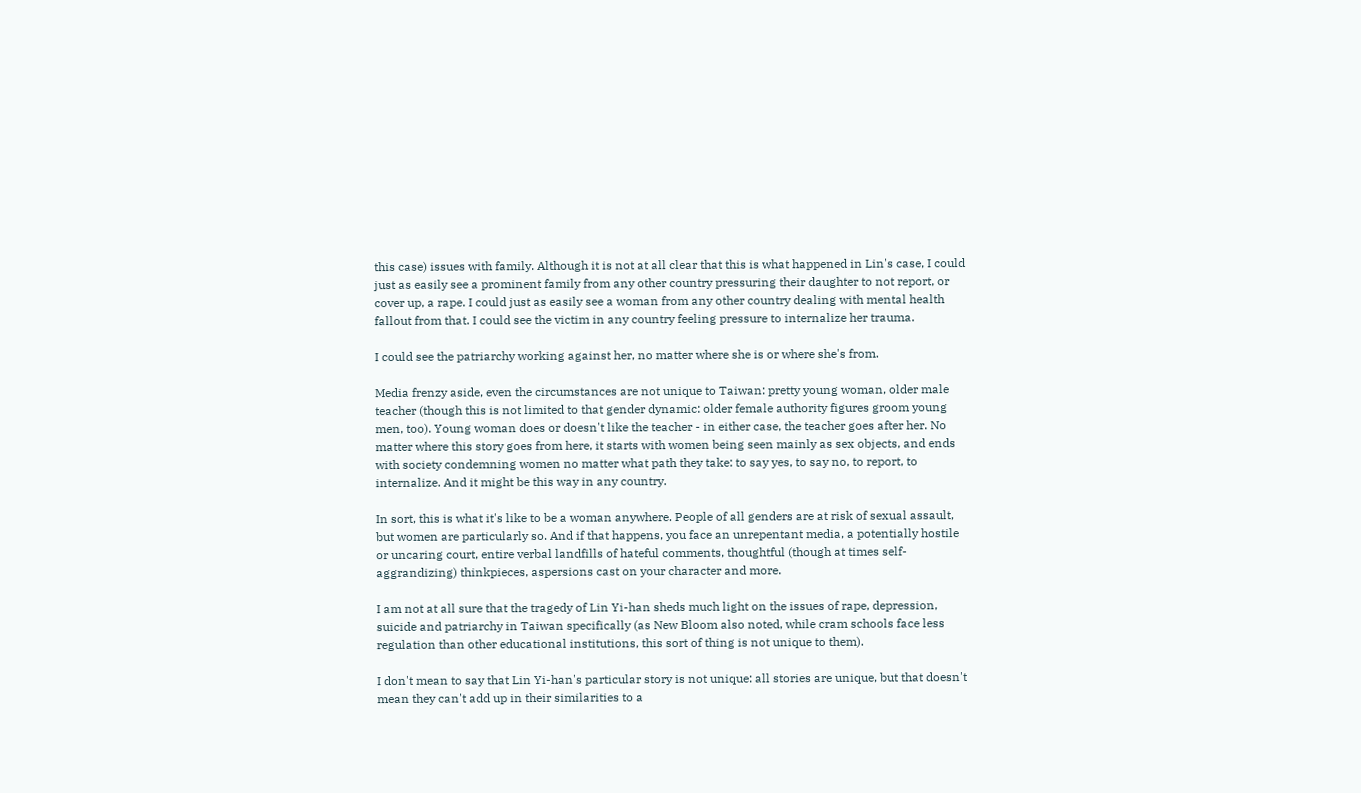this case) issues with family. Although it is not at all clear that this is what happened in Lin's case, I could just as easily see a prominent family from any other country pressuring their daughter to not report, or cover up, a rape. I could just as easily see a woman from any other country dealing with mental health fallout from that. I could see the victim in any country feeling pressure to internalize her trauma.

I could see the patriarchy working against her, no matter where she is or where she's from.

Media frenzy aside, even the circumstances are not unique to Taiwan: pretty young woman, older male teacher (though this is not limited to that gender dynamic: older female authority figures groom young men, too). Young woman does or doesn't like the teacher - in either case, the teacher goes after her. No matter where this story goes from here, it starts with women being seen mainly as sex objects, and ends with society condemning women no matter what path they take: to say yes, to say no, to report, to internalize. And it might be this way in any country.

In sort, this is what it's like to be a woman anywhere. People of all genders are at risk of sexual assault, but women are particularly so. And if that happens, you face an unrepentant media, a potentially hostile or uncaring court, entire verbal landfills of hateful comments, thoughtful (though at times self-aggrandizing) thinkpieces, aspersions cast on your character and more.

I am not at all sure that the tragedy of Lin Yi-han sheds much light on the issues of rape, depression, suicide and patriarchy in Taiwan specifically (as New Bloom also noted, while cram schools face less regulation than other educational institutions, this sort of thing is not unique to them).

I don't mean to say that Lin Yi-han's particular story is not unique: all stories are unique, but that doesn't mean they can't add up in their similarities to a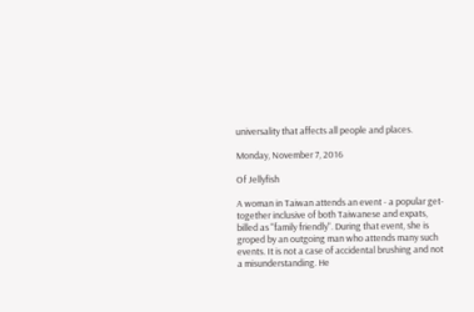universality that affects all people and places.

Monday, November 7, 2016

Of Jellyfish

A woman in Taiwan attends an event - a popular get-together inclusive of both Taiwanese and expats, billed as "family friendly". During that event, she is groped by an outgoing man who attends many such events. It is not a case of accidental brushing and not a misunderstanding. He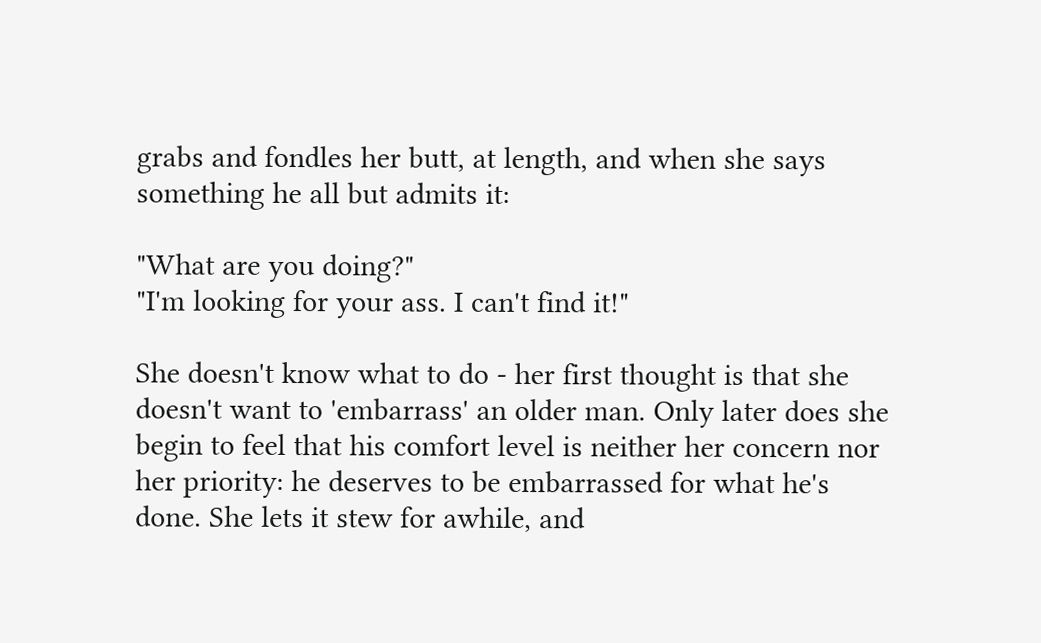grabs and fondles her butt, at length, and when she says something he all but admits it:

"What are you doing?"
"I'm looking for your ass. I can't find it!"

She doesn't know what to do - her first thought is that she doesn't want to 'embarrass' an older man. Only later does she begin to feel that his comfort level is neither her concern nor her priority: he deserves to be embarrassed for what he's done. She lets it stew for awhile, and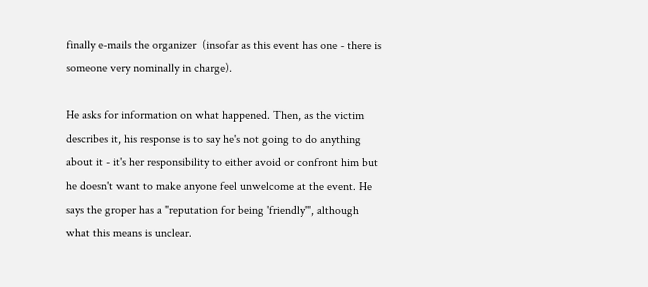finally e-mails the organizer  (insofar as this event has one - there is someone very nominally in charge).

He asks for information on what happened. Then, as the victim describes it, his response is to say he's not going to do anything about it - it's her responsibility to either avoid or confront him but he doesn't want to make anyone feel unwelcome at the event. He says the groper has a "reputation for being 'friendly'", although what this means is unclear.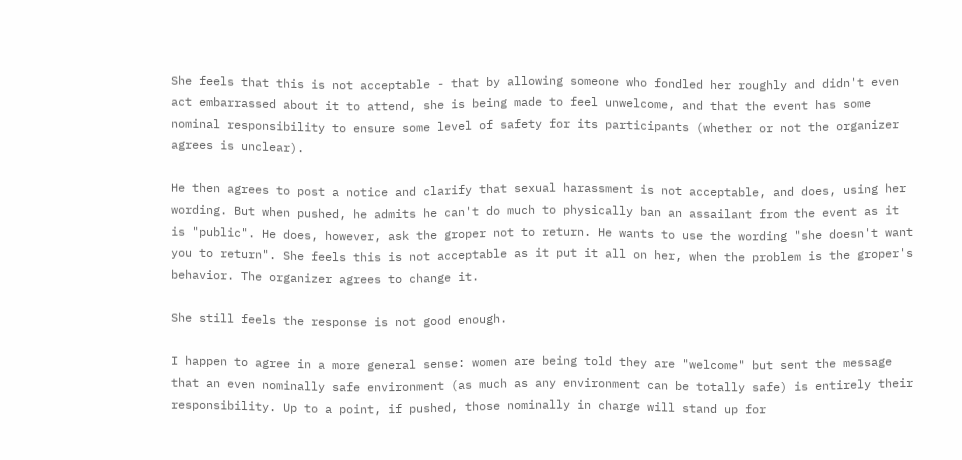She feels that this is not acceptable - that by allowing someone who fondled her roughly and didn't even act embarrassed about it to attend, she is being made to feel unwelcome, and that the event has some nominal responsibility to ensure some level of safety for its participants (whether or not the organizer agrees is unclear).

He then agrees to post a notice and clarify that sexual harassment is not acceptable, and does, using her wording. But when pushed, he admits he can't do much to physically ban an assailant from the event as it is "public". He does, however, ask the groper not to return. He wants to use the wording "she doesn't want you to return". She feels this is not acceptable as it put it all on her, when the problem is the groper's behavior. The organizer agrees to change it.

She still feels the response is not good enough.

I happen to agree in a more general sense: women are being told they are "welcome" but sent the message that an even nominally safe environment (as much as any environment can be totally safe) is entirely their responsibility. Up to a point, if pushed, those nominally in charge will stand up for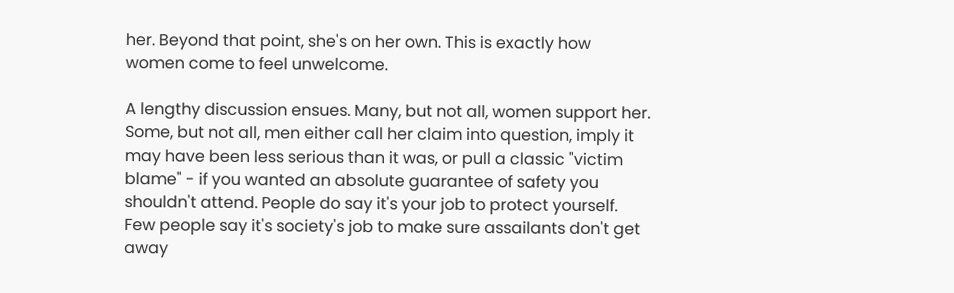her. Beyond that point, she's on her own. This is exactly how women come to feel unwelcome.

A lengthy discussion ensues. Many, but not all, women support her. Some, but not all, men either call her claim into question, imply it may have been less serious than it was, or pull a classic "victim blame" - if you wanted an absolute guarantee of safety you shouldn't attend. People do say it's your job to protect yourself. Few people say it's society's job to make sure assailants don't get away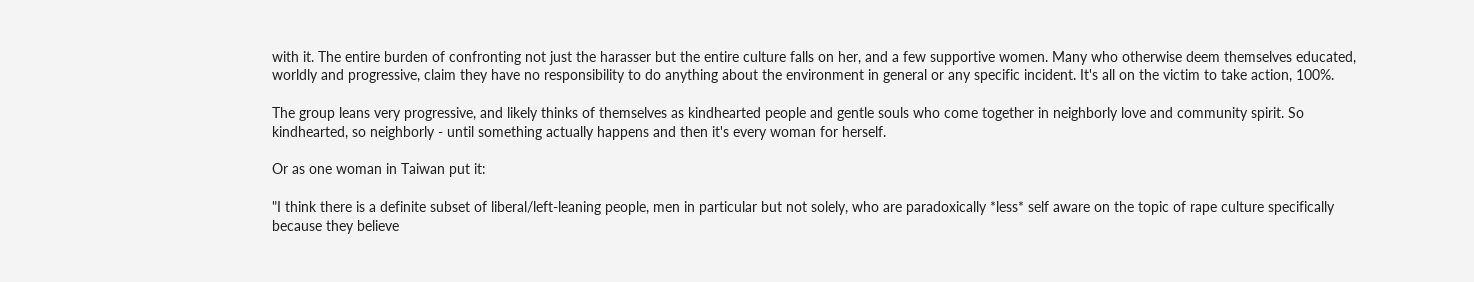with it. The entire burden of confronting not just the harasser but the entire culture falls on her, and a few supportive women. Many who otherwise deem themselves educated, worldly and progressive, claim they have no responsibility to do anything about the environment in general or any specific incident. It's all on the victim to take action, 100%.

The group leans very progressive, and likely thinks of themselves as kindhearted people and gentle souls who come together in neighborly love and community spirit. So kindhearted, so neighborly - until something actually happens and then it's every woman for herself.

Or as one woman in Taiwan put it:

"I think there is a definite subset of liberal/left-leaning people, men in particular but not solely, who are paradoxically *less* self aware on the topic of rape culture specifically because they believe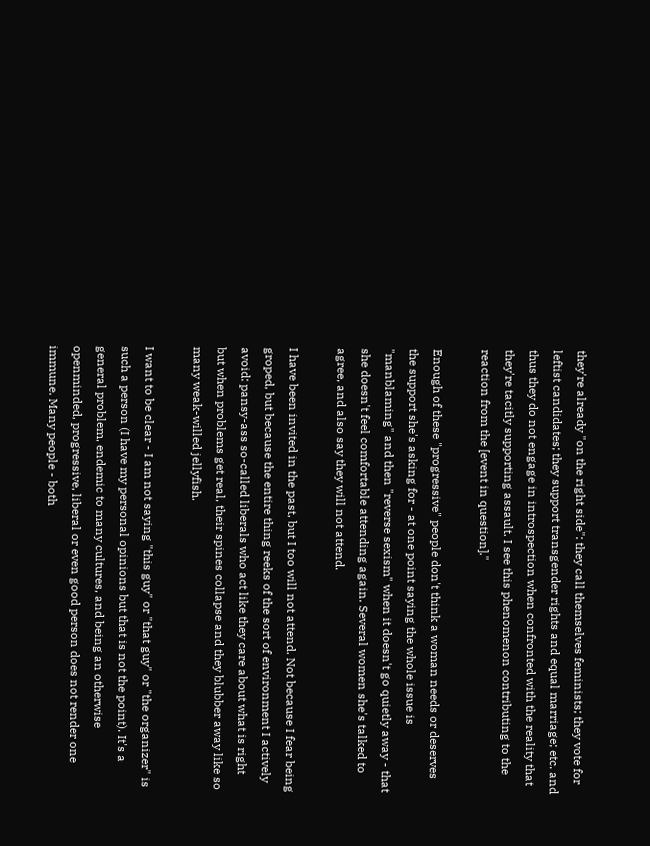they're already "on the right side": they call themselves feminists; they vote for leftist candidates; they support transgender rights and equal marriage; etc. and thus they do not engage in introspection when confronted with the reality that they're tacitly supporting assault. I see this phenomenon contributing to the reaction from the [event in question]."

Enough of these "progressive" people don't think a woman needs or deserves the support she's asking for - at one point saying the whole issue is "manblaming" and then "reverse sexism" when it doesn't go quietly away - that she doesn't feel comfortable attending again. Several women she's talked to agree, and also say they will not attend.

I have been invited in the past, but I too will not attend. Not because I fear being groped, but because the entire thing reeks of the sort of environment I actively avoid: pansy-ass so-called liberals who act like they care about what is right but when problems get real, their spines collapse and they blubber away like so many weak-willed jellyfish.

I want to be clear - I am not saying "this guy" or "that guy" or "the organizer" is such a person (I have my personal opinions but that is not the point). It's a general problem, endemic to many cultures, and being an otherwise openminded, progressive, liberal or even good person does not render one immune. Many people - both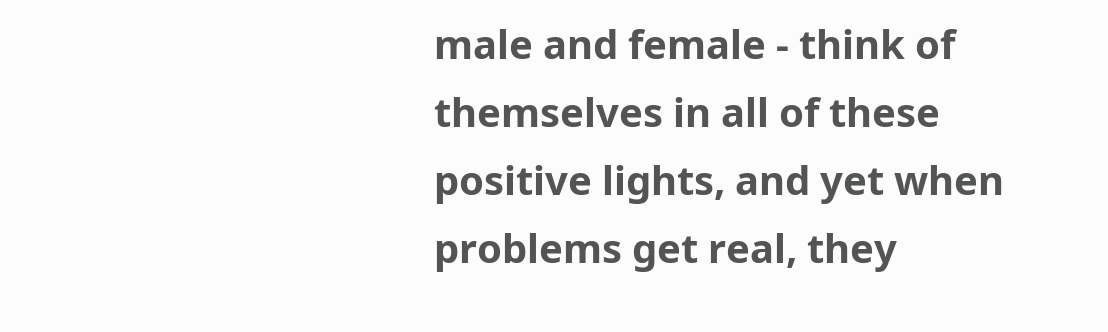male and female - think of themselves in all of these positive lights, and yet when problems get real, they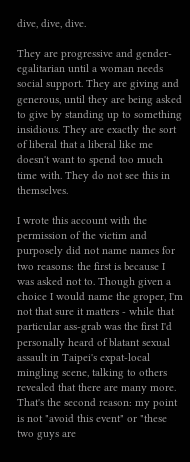dive, dive, dive.

They are progressive and gender-egalitarian until a woman needs social support. They are giving and generous, until they are being asked to give by standing up to something insidious. They are exactly the sort of liberal that a liberal like me doesn't want to spend too much time with. They do not see this in themselves.

I wrote this account with the permission of the victim and purposely did not name names for two reasons: the first is because I was asked not to. Though given a choice I would name the groper, I'm not that sure it matters - while that particular ass-grab was the first I'd personally heard of blatant sexual assault in Taipei's expat-local mingling scene, talking to others revealed that there are many more. That's the second reason: my point is not "avoid this event" or "these two guys are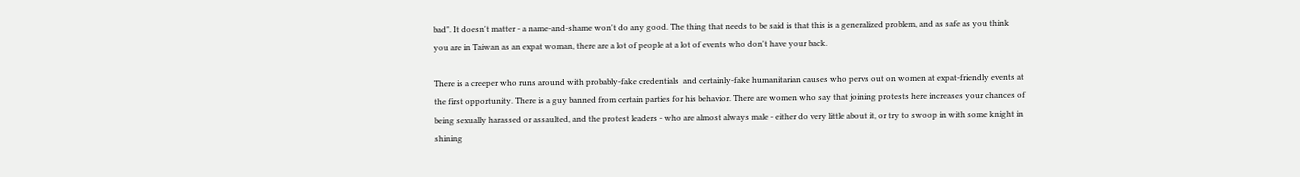bad". It doesn't matter - a name-and-shame won't do any good. The thing that needs to be said is that this is a generalized problem, and as safe as you think you are in Taiwan as an expat woman, there are a lot of people at a lot of events who don't have your back.

There is a creeper who runs around with probably-fake credentials  and certainly-fake humanitarian causes who pervs out on women at expat-friendly events at the first opportunity. There is a guy banned from certain parties for his behavior. There are women who say that joining protests here increases your chances of being sexually harassed or assaulted, and the protest leaders - who are almost always male - either do very little about it, or try to swoop in with some knight in shining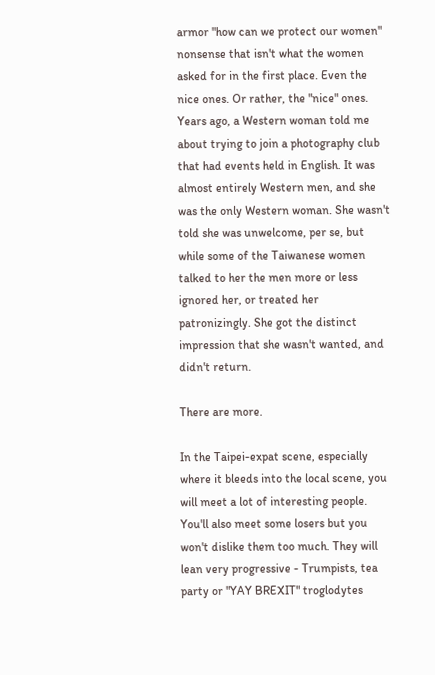armor "how can we protect our women" nonsense that isn't what the women asked for in the first place. Even the nice ones. Or rather, the "nice" ones. Years ago, a Western woman told me about trying to join a photography club that had events held in English. It was almost entirely Western men, and she was the only Western woman. She wasn't told she was unwelcome, per se, but while some of the Taiwanese women talked to her the men more or less ignored her, or treated her patronizingly. She got the distinct impression that she wasn't wanted, and didn't return.

There are more.

In the Taipei-expat scene, especially where it bleeds into the local scene, you will meet a lot of interesting people. You'll also meet some losers but you won't dislike them too much. They will lean very progressive - Trumpists, tea party or "YAY BREXIT" troglodytes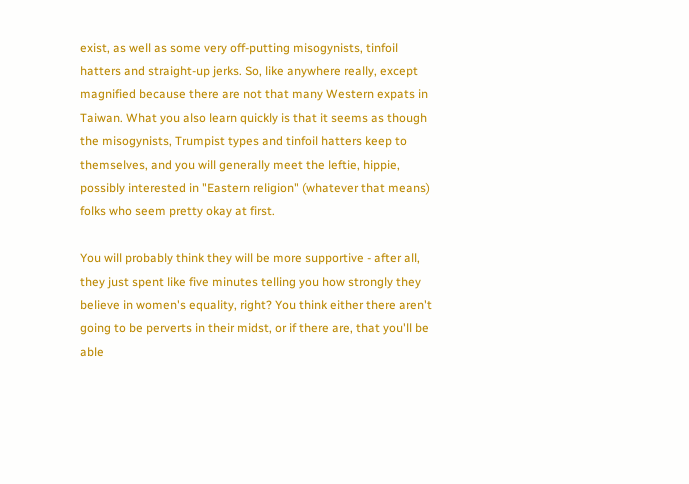exist, as well as some very off-putting misogynists, tinfoil hatters and straight-up jerks. So, like anywhere really, except magnified because there are not that many Western expats in Taiwan. What you also learn quickly is that it seems as though the misogynists, Trumpist types and tinfoil hatters keep to themselves, and you will generally meet the leftie, hippie, possibly interested in "Eastern religion" (whatever that means) folks who seem pretty okay at first.

You will probably think they will be more supportive - after all, they just spent like five minutes telling you how strongly they believe in women's equality, right? You think either there aren't going to be perverts in their midst, or if there are, that you'll be able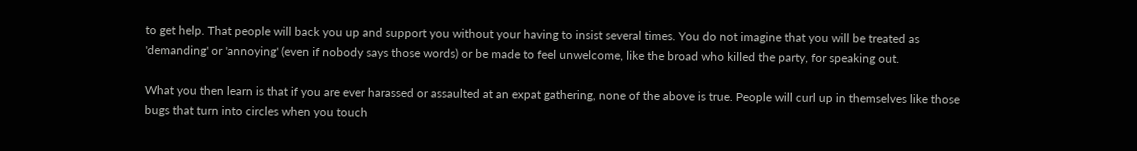to get help. That people will back you up and support you without your having to insist several times. You do not imagine that you will be treated as 'demanding' or 'annoying' (even if nobody says those words) or be made to feel unwelcome, like the broad who killed the party, for speaking out.

What you then learn is that if you are ever harassed or assaulted at an expat gathering, none of the above is true. People will curl up in themselves like those bugs that turn into circles when you touch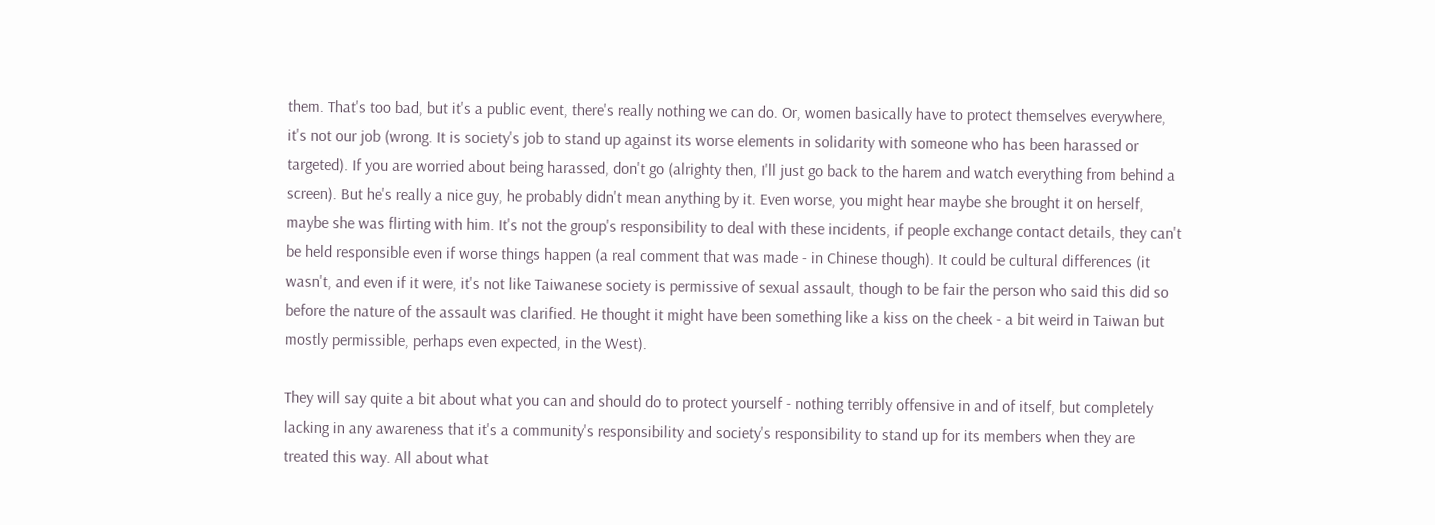them. That's too bad, but it's a public event, there's really nothing we can do. Or, women basically have to protect themselves everywhere, it's not our job (wrong. It is society's job to stand up against its worse elements in solidarity with someone who has been harassed or targeted). If you are worried about being harassed, don't go (alrighty then, I'll just go back to the harem and watch everything from behind a screen). But he's really a nice guy, he probably didn't mean anything by it. Even worse, you might hear maybe she brought it on herself, maybe she was flirting with him. It's not the group's responsibility to deal with these incidents, if people exchange contact details, they can't be held responsible even if worse things happen (a real comment that was made - in Chinese though). It could be cultural differences (it wasn't, and even if it were, it's not like Taiwanese society is permissive of sexual assault, though to be fair the person who said this did so before the nature of the assault was clarified. He thought it might have been something like a kiss on the cheek - a bit weird in Taiwan but mostly permissible, perhaps even expected, in the West).

They will say quite a bit about what you can and should do to protect yourself - nothing terribly offensive in and of itself, but completely lacking in any awareness that it's a community's responsibility and society's responsibility to stand up for its members when they are treated this way. All about what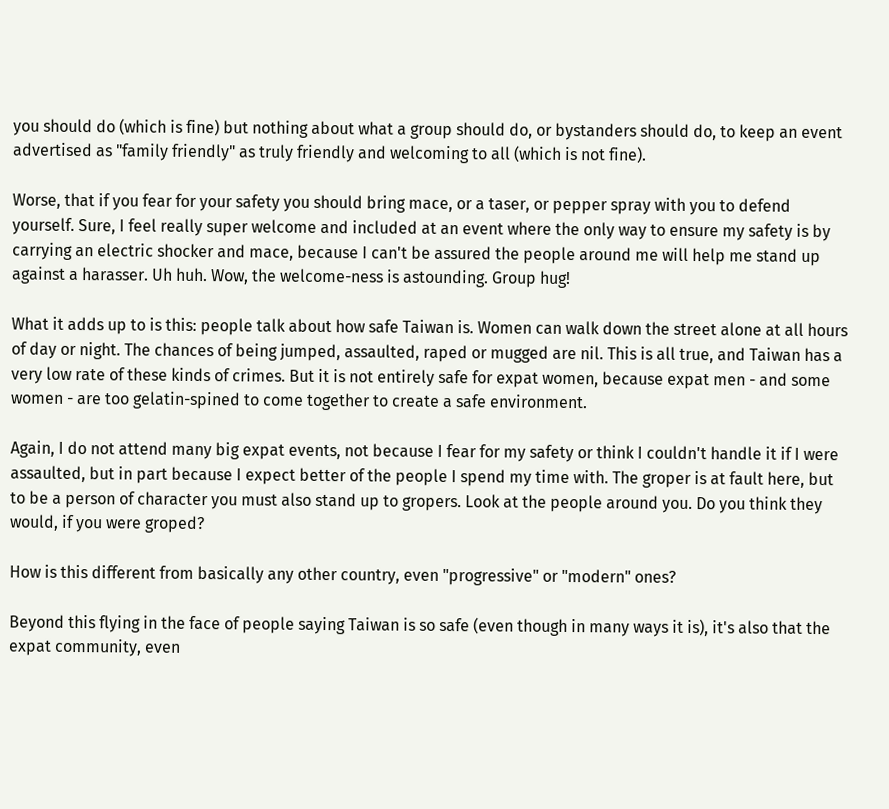you should do (which is fine) but nothing about what a group should do, or bystanders should do, to keep an event advertised as "family friendly" as truly friendly and welcoming to all (which is not fine).

Worse, that if you fear for your safety you should bring mace, or a taser, or pepper spray with you to defend yourself. Sure, I feel really super welcome and included at an event where the only way to ensure my safety is by carrying an electric shocker and mace, because I can't be assured the people around me will help me stand up against a harasser. Uh huh. Wow, the welcome-ness is astounding. Group hug!

What it adds up to is this: people talk about how safe Taiwan is. Women can walk down the street alone at all hours of day or night. The chances of being jumped, assaulted, raped or mugged are nil. This is all true, and Taiwan has a very low rate of these kinds of crimes. But it is not entirely safe for expat women, because expat men - and some women - are too gelatin-spined to come together to create a safe environment.

Again, I do not attend many big expat events, not because I fear for my safety or think I couldn't handle it if I were assaulted, but in part because I expect better of the people I spend my time with. The groper is at fault here, but to be a person of character you must also stand up to gropers. Look at the people around you. Do you think they would, if you were groped?

How is this different from basically any other country, even "progressive" or "modern" ones?

Beyond this flying in the face of people saying Taiwan is so safe (even though in many ways it is), it's also that the expat community, even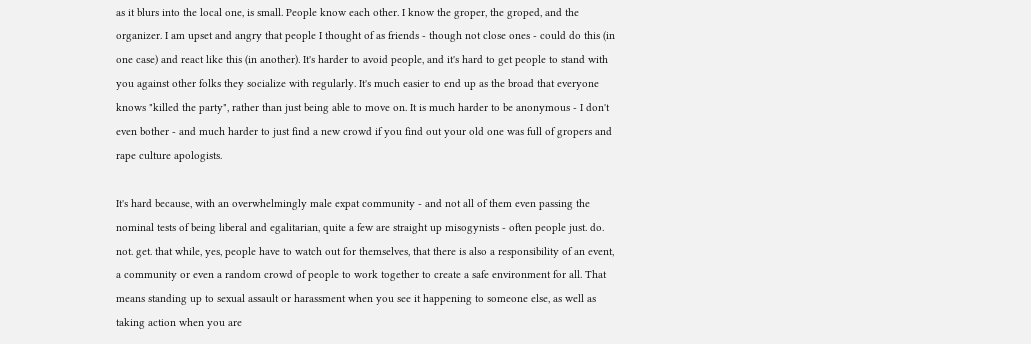as it blurs into the local one, is small. People know each other. I know the groper, the groped, and the organizer. I am upset and angry that people I thought of as friends - though not close ones - could do this (in one case) and react like this (in another). It's harder to avoid people, and it's hard to get people to stand with you against other folks they socialize with regularly. It's much easier to end up as the broad that everyone knows "killed the party", rather than just being able to move on. It is much harder to be anonymous - I don't even bother - and much harder to just find a new crowd if you find out your old one was full of gropers and rape culture apologists.

It's hard because, with an overwhelmingly male expat community - and not all of them even passing the nominal tests of being liberal and egalitarian, quite a few are straight up misogynists - often people just. do. not. get. that while, yes, people have to watch out for themselves, that there is also a responsibility of an event, a community or even a random crowd of people to work together to create a safe environment for all. That means standing up to sexual assault or harassment when you see it happening to someone else, as well as taking action when you are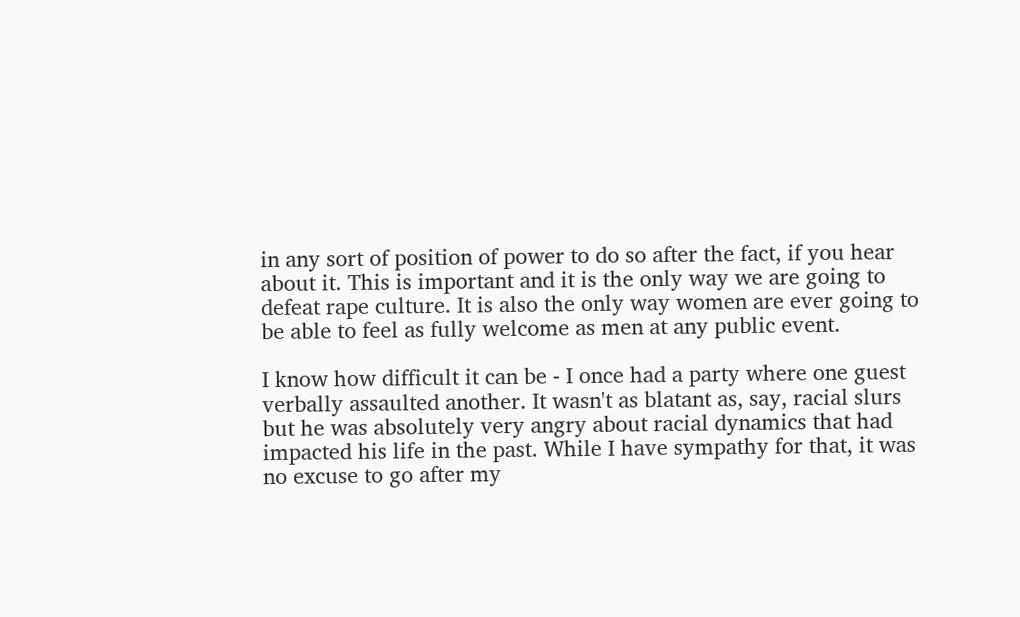in any sort of position of power to do so after the fact, if you hear about it. This is important and it is the only way we are going to defeat rape culture. It is also the only way women are ever going to be able to feel as fully welcome as men at any public event.

I know how difficult it can be - I once had a party where one guest verbally assaulted another. It wasn't as blatant as, say, racial slurs but he was absolutely very angry about racial dynamics that had impacted his life in the past. While I have sympathy for that, it was no excuse to go after my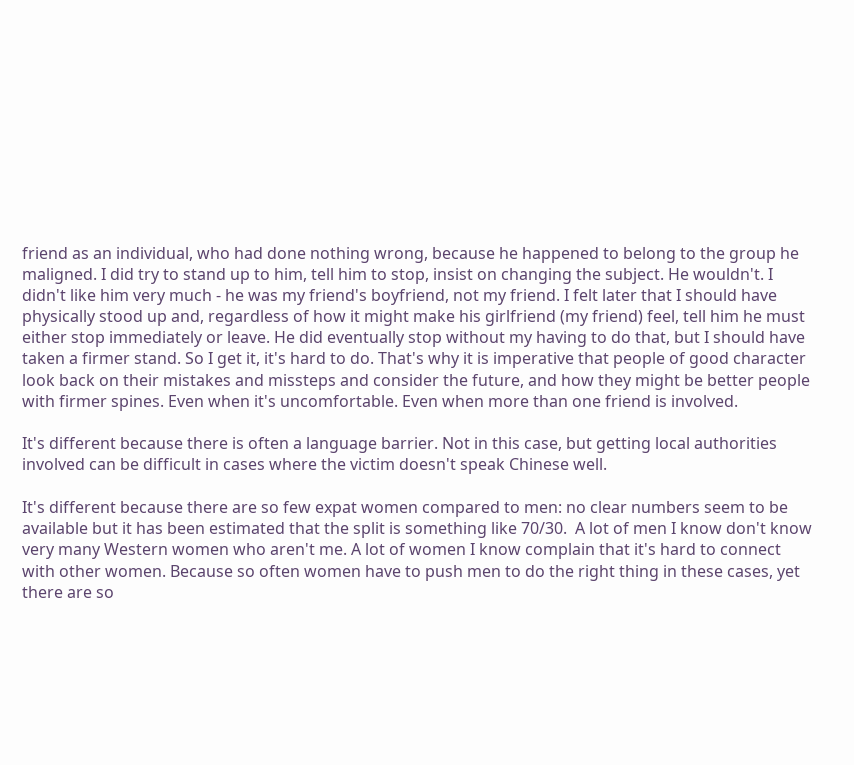friend as an individual, who had done nothing wrong, because he happened to belong to the group he maligned. I did try to stand up to him, tell him to stop, insist on changing the subject. He wouldn't. I didn't like him very much - he was my friend's boyfriend, not my friend. I felt later that I should have physically stood up and, regardless of how it might make his girlfriend (my friend) feel, tell him he must either stop immediately or leave. He did eventually stop without my having to do that, but I should have taken a firmer stand. So I get it, it's hard to do. That's why it is imperative that people of good character look back on their mistakes and missteps and consider the future, and how they might be better people with firmer spines. Even when it's uncomfortable. Even when more than one friend is involved.

It's different because there is often a language barrier. Not in this case, but getting local authorities involved can be difficult in cases where the victim doesn't speak Chinese well.

It's different because there are so few expat women compared to men: no clear numbers seem to be available but it has been estimated that the split is something like 70/30.  A lot of men I know don't know very many Western women who aren't me. A lot of women I know complain that it's hard to connect with other women. Because so often women have to push men to do the right thing in these cases, yet there are so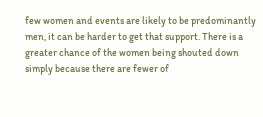few women and events are likely to be predominantly men, it can be harder to get that support. There is a greater chance of the women being shouted down simply because there are fewer of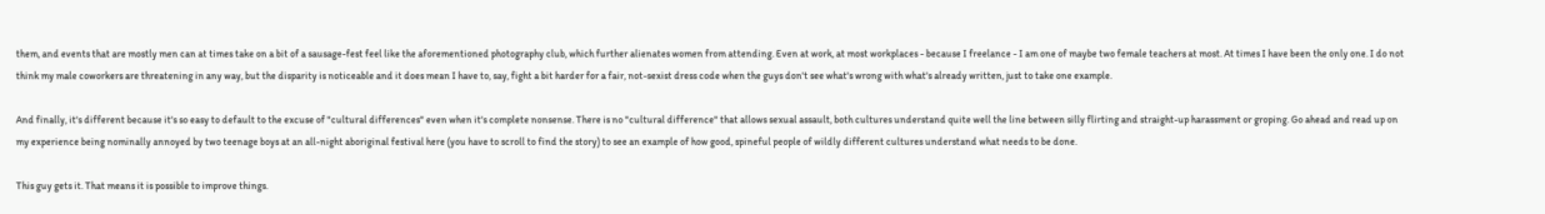them, and events that are mostly men can at times take on a bit of a sausage-fest feel like the aforementioned photography club, which further alienates women from attending. Even at work, at most workplaces - because I freelance - I am one of maybe two female teachers at most. At times I have been the only one. I do not think my male coworkers are threatening in any way, but the disparity is noticeable and it does mean I have to, say, fight a bit harder for a fair, not-sexist dress code when the guys don't see what's wrong with what's already written, just to take one example.

And finally, it's different because it's so easy to default to the excuse of "cultural differences" even when it's complete nonsense. There is no "cultural difference" that allows sexual assault, both cultures understand quite well the line between silly flirting and straight-up harassment or groping. Go ahead and read up on my experience being nominally annoyed by two teenage boys at an all-night aboriginal festival here (you have to scroll to find the story) to see an example of how good, spineful people of wildly different cultures understand what needs to be done.

This guy gets it. That means it is possible to improve things.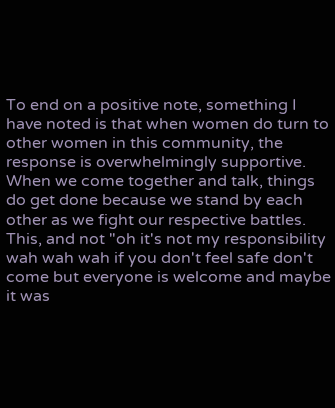To end on a positive note, something I have noted is that when women do turn to other women in this community, the response is overwhelmingly supportive. When we come together and talk, things do get done because we stand by each other as we fight our respective battles. This, and not "oh it's not my responsibility wah wah wah if you don't feel safe don't come but everyone is welcome and maybe it was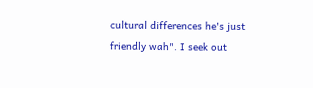cultural differences he's just friendly wah". I seek out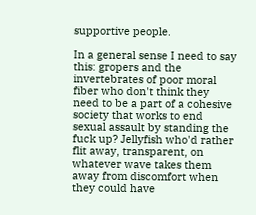supportive people.

In a general sense I need to say this: gropers and the invertebrates of poor moral fiber who don't think they need to be a part of a cohesive society that works to end sexual assault by standing the fuck up? Jellyfish who'd rather flit away, transparent, on whatever wave takes them away from discomfort when they could have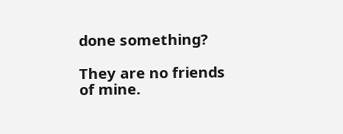done something?

They are no friends of mine.